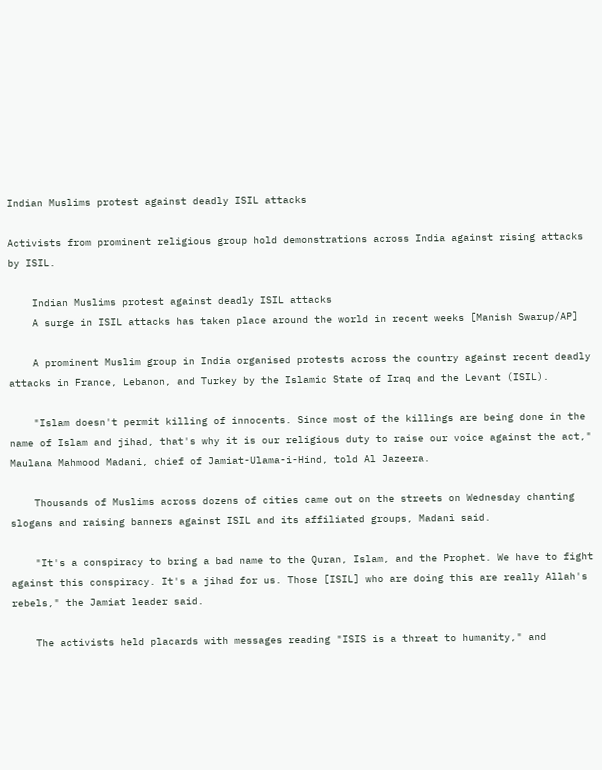Indian Muslims protest against deadly ISIL attacks

Activists from prominent religious group hold demonstrations across India against rising attacks by ISIL.

    Indian Muslims protest against deadly ISIL attacks
    A surge in ISIL attacks has taken place around the world in recent weeks [Manish Swarup/AP]

    A prominent Muslim group in India organised protests across the country against recent deadly attacks in France, Lebanon, and Turkey by the Islamic State of Iraq and the Levant (ISIL).

    "Islam doesn't permit killing of innocents. Since most of the killings are being done in the name of Islam and jihad, that's why it is our religious duty to raise our voice against the act," Maulana Mahmood Madani, chief of Jamiat-Ulama-i-Hind, told Al Jazeera.

    Thousands of Muslims across dozens of cities came out on the streets on Wednesday chanting slogans and raising banners against ISIL and its affiliated groups, Madani said.

    "It's a conspiracy to bring a bad name to the Quran, Islam, and the Prophet. We have to fight against this conspiracy. It's a jihad for us. Those [ISIL] who are doing this are really Allah's rebels," the Jamiat leader said.

    The activists held placards with messages reading "ISIS is a threat to humanity," and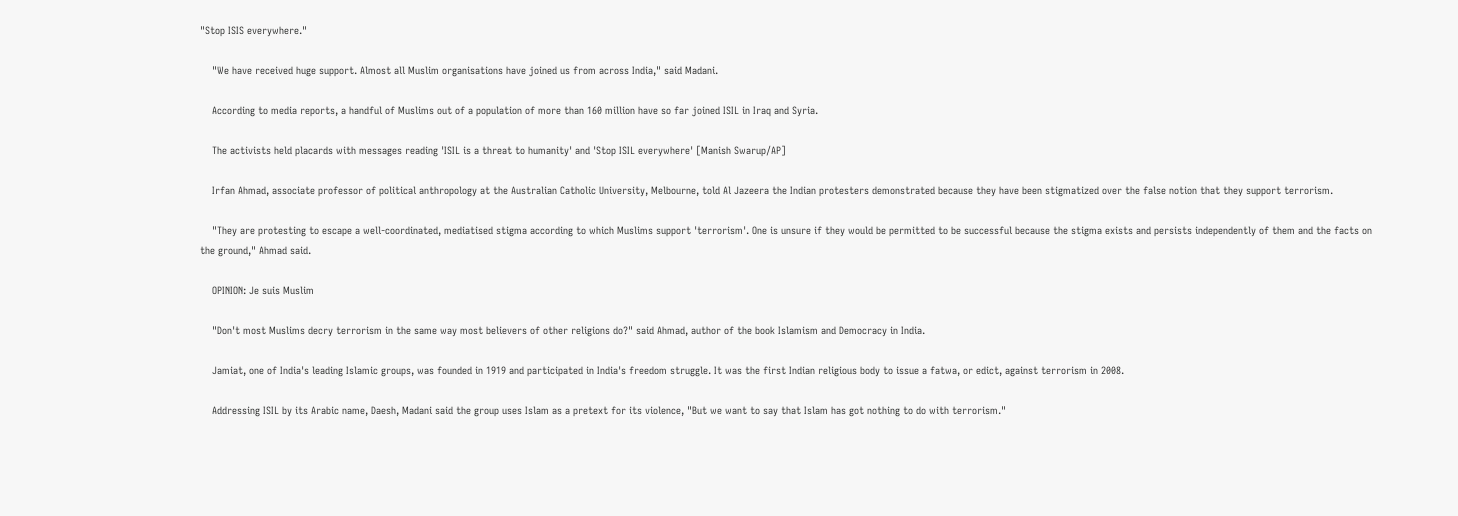"Stop ISIS everywhere."

    "We have received huge support. Almost all Muslim organisations have joined us from across India," said Madani.

    According to media reports, a handful of Muslims out of a population of more than 160 million have so far joined ISIL in Iraq and Syria.

    The activists held placards with messages reading 'ISIL is a threat to humanity' and 'Stop ISIL everywhere' [Manish Swarup/AP]

    Irfan Ahmad, associate professor of political anthropology at the Australian Catholic University, Melbourne, told Al Jazeera the Indian protesters demonstrated because they have been stigmatized over the false notion that they support terrorism.

    "They are protesting to escape a well-coordinated, mediatised stigma according to which Muslims support 'terrorism'. One is unsure if they would be permitted to be successful because the stigma exists and persists independently of them and the facts on the ground," Ahmad said.

    OPINION: Je suis Muslim

    "Don't most Muslims decry terrorism in the same way most believers of other religions do?" said Ahmad, author of the book Islamism and Democracy in India.

    Jamiat, one of India's leading Islamic groups, was founded in 1919 and participated in India's freedom struggle. It was the first Indian religious body to issue a fatwa, or edict, against terrorism in 2008.

    Addressing ISIL by its Arabic name, Daesh, Madani said the group uses Islam as a pretext for its violence, "But we want to say that Islam has got nothing to do with terrorism."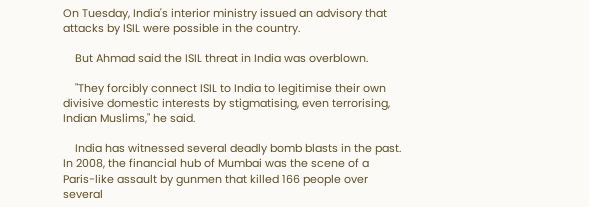On Tuesday, India's interior ministry issued an advisory that attacks by ISIL were possible in the country.

    But Ahmad said the ISIL threat in India was overblown.

    "They forcibly connect ISIL to India to legitimise their own divisive domestic interests by stigmatising, even terrorising, Indian Muslims," he said.

    India has witnessed several deadly bomb blasts in the past. In 2008, the financial hub of Mumbai was the scene of a Paris-like assault by gunmen that killed 166 people over several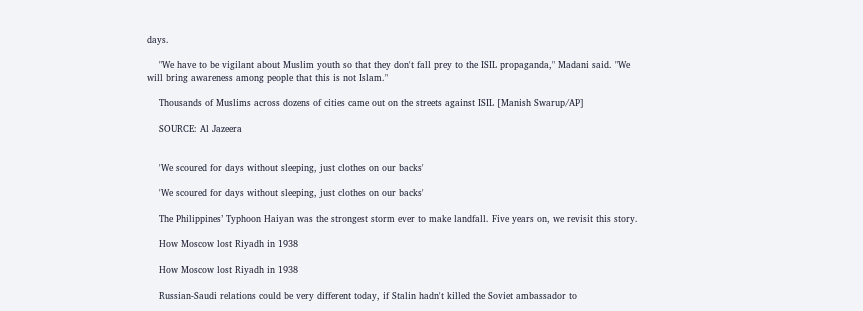days.

    "We have to be vigilant about Muslim youth so that they don't fall prey to the ISIL propaganda," Madani said. "We will bring awareness among people that this is not Islam."

    Thousands of Muslims across dozens of cities came out on the streets against ISIL [Manish Swarup/AP]

    SOURCE: Al Jazeera


    'We scoured for days without sleeping, just clothes on our backs'

    'We scoured for days without sleeping, just clothes on our backs'

    The Philippines’ Typhoon Haiyan was the strongest storm ever to make landfall. Five years on, we revisit this story.

    How Moscow lost Riyadh in 1938

    How Moscow lost Riyadh in 1938

    Russian-Saudi relations could be very different today, if Stalin hadn't killed the Soviet ambassador to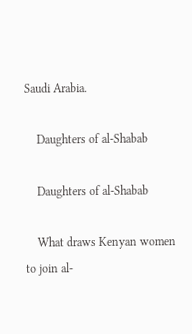Saudi Arabia.

    Daughters of al-Shabab

    Daughters of al-Shabab

    What draws Kenyan women to join al-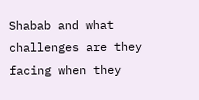Shabab and what challenges are they facing when they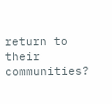return to their communities?